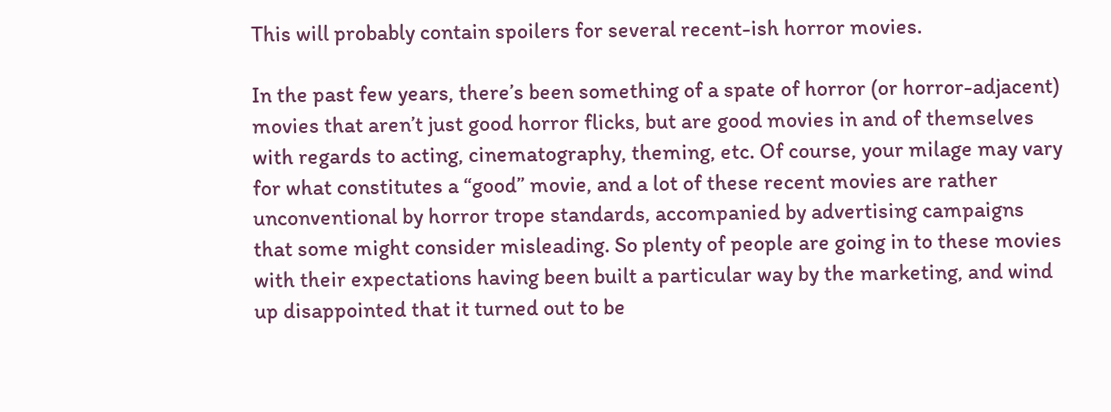This will probably contain spoilers for several recent-ish horror movies.

In the past few years, there’s been something of a spate of horror (or horror-adjacent) movies that aren’t just good horror flicks, but are good movies in and of themselves with regards to acting, cinematography, theming, etc. Of course, your milage may vary for what constitutes a “good” movie, and a lot of these recent movies are rather unconventional by horror trope standards, accompanied by advertising campaigns that some might consider misleading. So plenty of people are going in to these movies with their expectations having been built a particular way by the marketing, and wind up disappointed that it turned out to be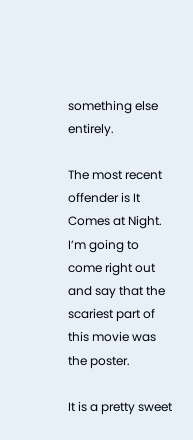something else entirely.

The most recent offender is It Comes at Night. I’m going to come right out and say that the scariest part of this movie was the poster.

It is a pretty sweet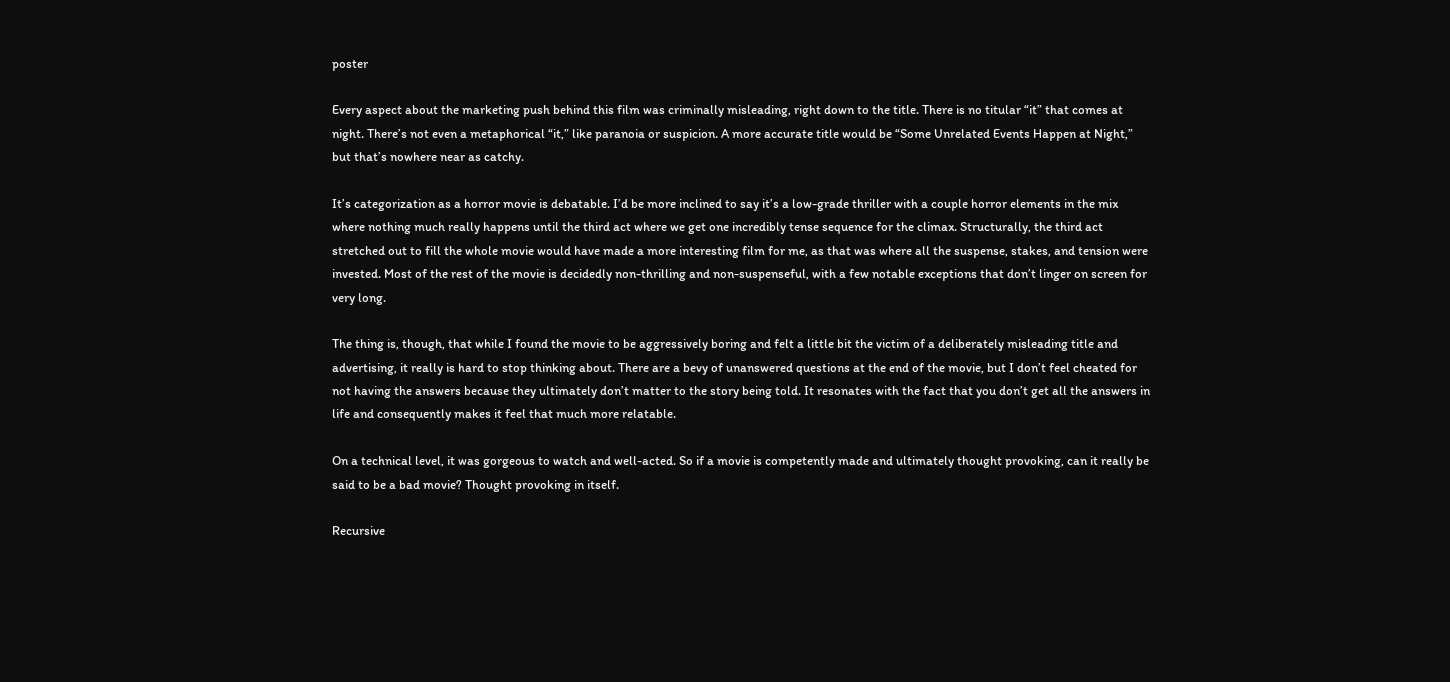poster

Every aspect about the marketing push behind this film was criminally misleading, right down to the title. There is no titular “it” that comes at night. There’s not even a metaphorical “it,” like paranoia or suspicion. A more accurate title would be “Some Unrelated Events Happen at Night,” but that’s nowhere near as catchy.

It’s categorization as a horror movie is debatable. I’d be more inclined to say it’s a low-grade thriller with a couple horror elements in the mix where nothing much really happens until the third act where we get one incredibly tense sequence for the climax. Structurally, the third act stretched out to fill the whole movie would have made a more interesting film for me, as that was where all the suspense, stakes, and tension were invested. Most of the rest of the movie is decidedly non-thrilling and non-suspenseful, with a few notable exceptions that don’t linger on screen for very long.

The thing is, though, that while I found the movie to be aggressively boring and felt a little bit the victim of a deliberately misleading title and advertising, it really is hard to stop thinking about. There are a bevy of unanswered questions at the end of the movie, but I don’t feel cheated for not having the answers because they ultimately don’t matter to the story being told. It resonates with the fact that you don’t get all the answers in life and consequently makes it feel that much more relatable.

On a technical level, it was gorgeous to watch and well-acted. So if a movie is competently made and ultimately thought provoking, can it really be said to be a bad movie? Thought provoking in itself.

Recursive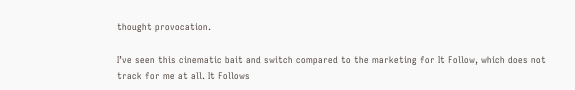thought provocation.

I’ve seen this cinematic bait and switch compared to the marketing for It Follow, which does not track for me at all. It Follows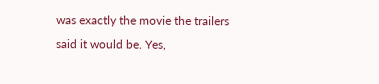was exactly the movie the trailers said it would be. Yes,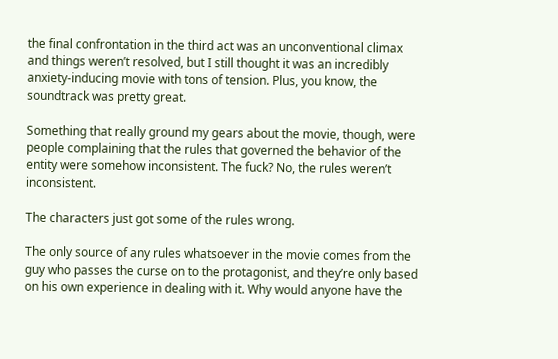the final confrontation in the third act was an unconventional climax and things weren’t resolved, but I still thought it was an incredibly anxiety-inducing movie with tons of tension. Plus, you know, the soundtrack was pretty great.

Something that really ground my gears about the movie, though, were people complaining that the rules that governed the behavior of the entity were somehow inconsistent. The fuck? No, the rules weren’t inconsistent.

The characters just got some of the rules wrong.

The only source of any rules whatsoever in the movie comes from the guy who passes the curse on to the protagonist, and they’re only based on his own experience in dealing with it. Why would anyone have the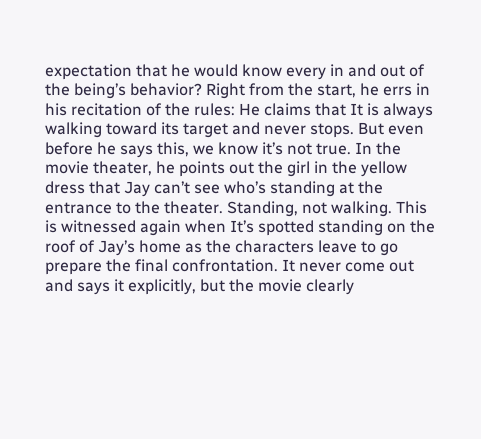expectation that he would know every in and out of the being’s behavior? Right from the start, he errs in his recitation of the rules: He claims that It is always walking toward its target and never stops. But even before he says this, we know it’s not true. In the movie theater, he points out the girl in the yellow dress that Jay can’t see who’s standing at the entrance to the theater. Standing, not walking. This is witnessed again when It’s spotted standing on the roof of Jay’s home as the characters leave to go prepare the final confrontation. It never come out and says it explicitly, but the movie clearly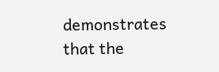demonstrates that the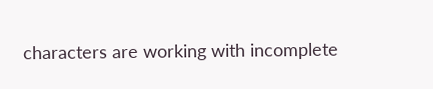characters are working with incomplete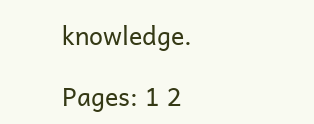knowledge.

Pages: 1 2